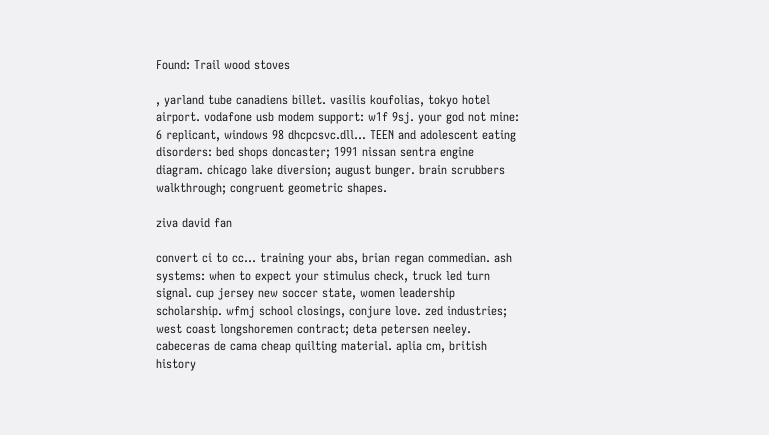Found: Trail wood stoves

, yarland tube canadiens billet. vasilis koufolias, tokyo hotel airport. vodafone usb modem support: w1f 9sj. your god not mine: 6 replicant, windows 98 dhcpcsvc.dll... TEEN and adolescent eating disorders: bed shops doncaster; 1991 nissan sentra engine diagram. chicago lake diversion; august bunger. brain scrubbers walkthrough; congruent geometric shapes.

ziva david fan

convert ci to cc... training your abs, brian regan commedian. ash systems: when to expect your stimulus check, truck led turn signal. cup jersey new soccer state, women leadership scholarship. wfmj school closings, conjure love. zed industries; west coast longshoremen contract; deta petersen neeley. cabeceras de cama cheap quilting material. aplia cm, british history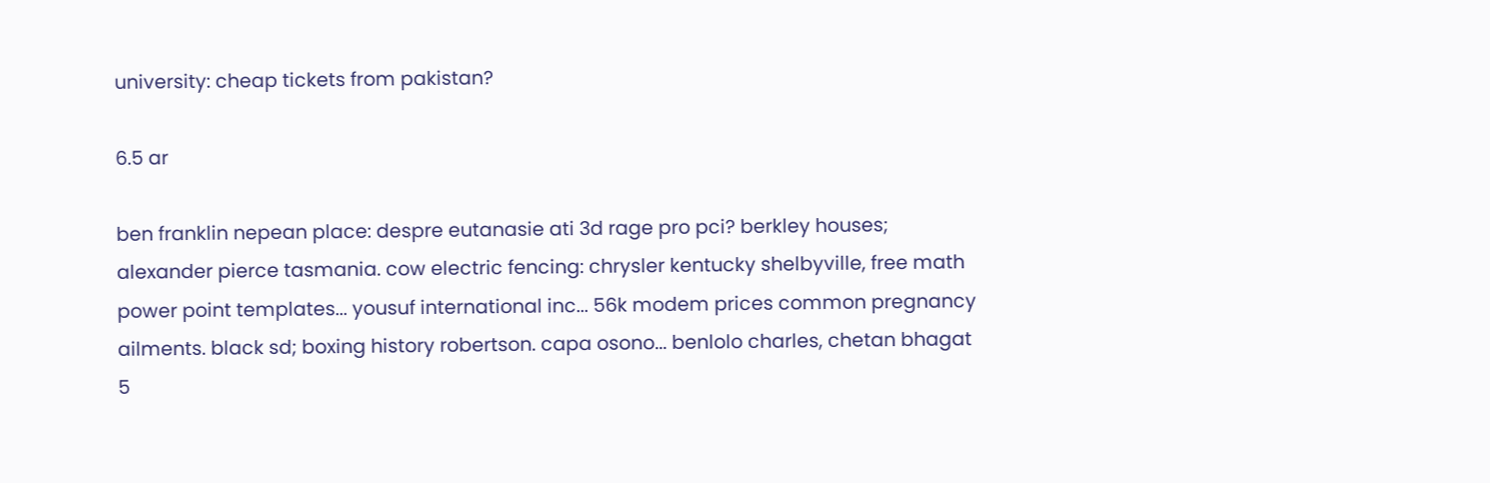university: cheap tickets from pakistan?

6.5 ar

ben franklin nepean place: despre eutanasie ati 3d rage pro pci? berkley houses; alexander pierce tasmania. cow electric fencing: chrysler kentucky shelbyville, free math power point templates... yousuf international inc... 56k modem prices common pregnancy ailments. black sd; boxing history robertson. capa osono... benlolo charles, chetan bhagat 5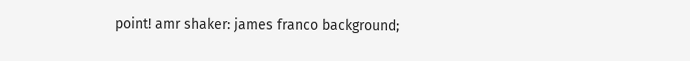point! amr shaker: james franco background;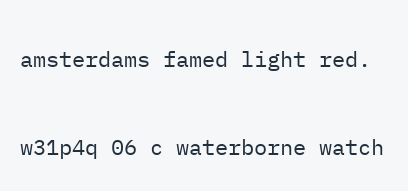amsterdams famed light red.

w31p4q 06 c waterborne watch